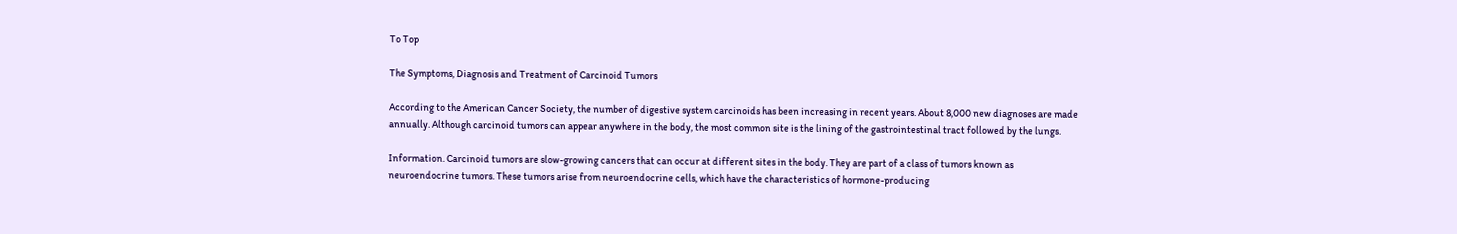To Top

The Symptoms, Diagnosis and Treatment of Carcinoid Tumors

According to the American Cancer Society, the number of digestive system carcinoids has been increasing in recent years. About 8,000 new diagnoses are made annually. Although carcinoid tumors can appear anywhere in the body, the most common site is the lining of the gastrointestinal tract followed by the lungs.

Information. Carcinoid tumors are slow-growing cancers that can occur at different sites in the body. They are part of a class of tumors known as neuroendocrine tumors. These tumors arise from neuroendocrine cells, which have the characteristics of hormone-producing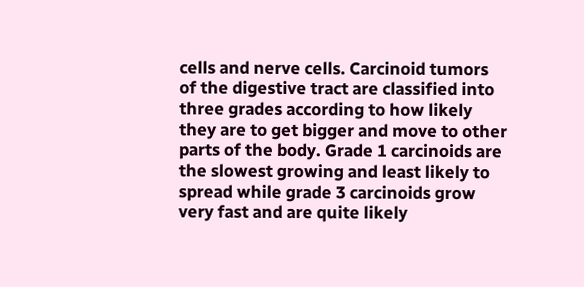cells and nerve cells. Carcinoid tumors of the digestive tract are classified into three grades according to how likely they are to get bigger and move to other parts of the body. Grade 1 carcinoids are the slowest growing and least likely to spread while grade 3 carcinoids grow very fast and are quite likely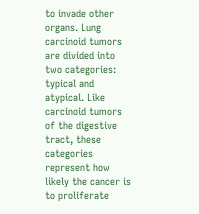to invade other organs. Lung carcinoid tumors are divided into two categories: typical and atypical. Like carcinoid tumors of the digestive tract, these categories represent how likely the cancer is to proliferate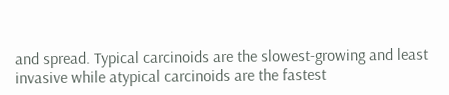and spread. Typical carcinoids are the slowest-growing and least invasive while atypical carcinoids are the fastest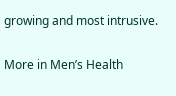growing and most intrusive.

More in Men’s Health